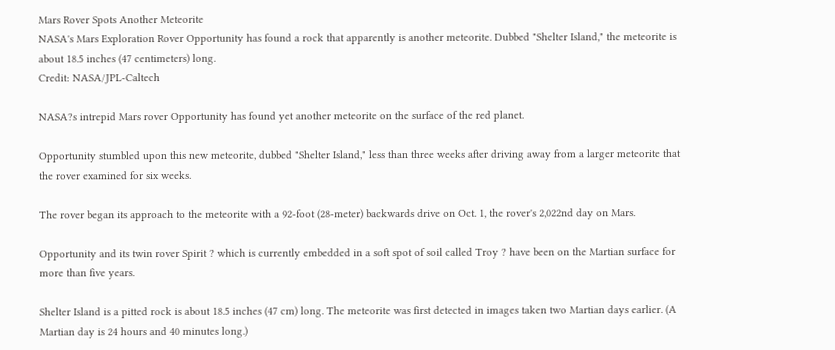Mars Rover Spots Another Meteorite
NASA's Mars Exploration Rover Opportunity has found a rock that apparently is another meteorite. Dubbed "Shelter Island," the meteorite is about 18.5 inches (47 centimeters) long.
Credit: NASA/JPL-Caltech

NASA?s intrepid Mars rover Opportunity has found yet another meteorite on the surface of the red planet.

Opportunity stumbled upon this new meteorite, dubbed "Shelter Island," less than three weeks after driving away from a larger meteorite that the rover examined for six weeks.

The rover began its approach to the meteorite with a 92-foot (28-meter) backwards drive on Oct. 1, the rover's 2,022nd day on Mars.

Opportunity and its twin rover Spirit ? which is currently embedded in a soft spot of soil called Troy ? have been on the Martian surface for more than five years.

Shelter Island is a pitted rock is about 18.5 inches (47 cm) long. The meteorite was first detected in images taken two Martian days earlier. (A Martian day is 24 hours and 40 minutes long.)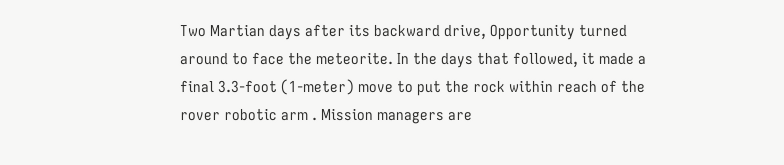Two Martian days after its backward drive, Opportunity turned around to face the meteorite. In the days that followed, it made a final 3.3-foot (1-meter) move to put the rock within reach of the rover robotic arm . Mission managers are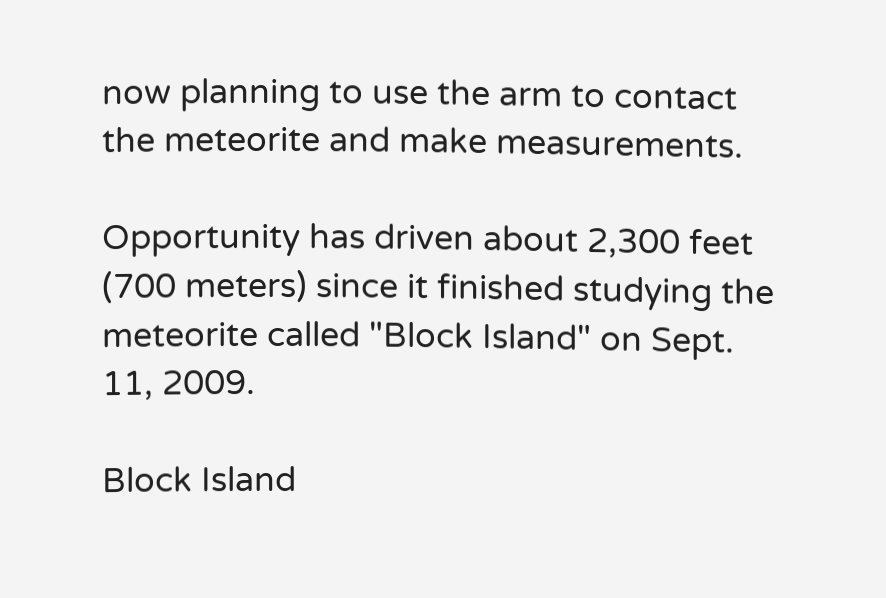now planning to use the arm to contact the meteorite and make measurements.

Opportunity has driven about 2,300 feet (700 meters) since it finished studying the meteorite called "Block Island" on Sept. 11, 2009.

Block Island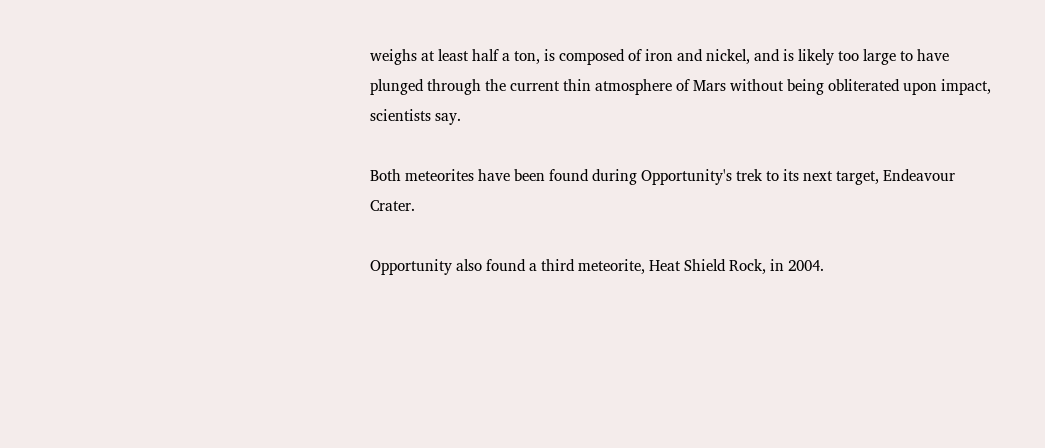weighs at least half a ton, is composed of iron and nickel, and is likely too large to have plunged through the current thin atmosphere of Mars without being obliterated upon impact, scientists say.

Both meteorites have been found during Opportunity's trek to its next target, Endeavour Crater.

Opportunity also found a third meteorite, Heat Shield Rock, in 2004.